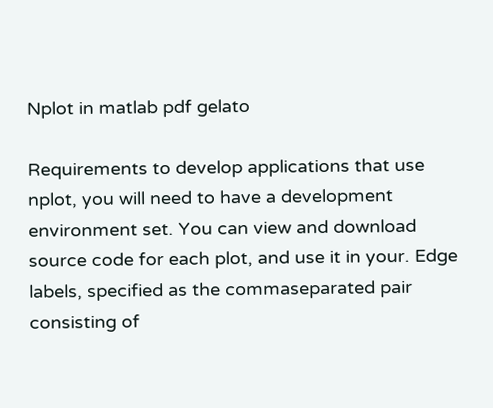Nplot in matlab pdf gelato

Requirements to develop applications that use nplot, you will need to have a development environment set. You can view and download source code for each plot, and use it in your. Edge labels, specified as the commaseparated pair consisting of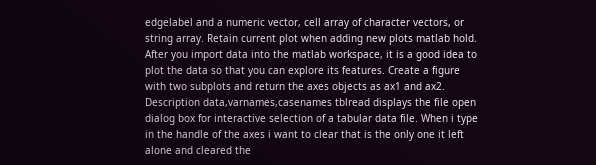edgelabel and a numeric vector, cell array of character vectors, or string array. Retain current plot when adding new plots matlab hold. After you import data into the matlab workspace, it is a good idea to plot the data so that you can explore its features. Create a figure with two subplots and return the axes objects as ax1 and ax2. Description data,varnames,casenames tblread displays the file open dialog box for interactive selection of a tabular data file. When i type in the handle of the axes i want to clear that is the only one it left alone and cleared the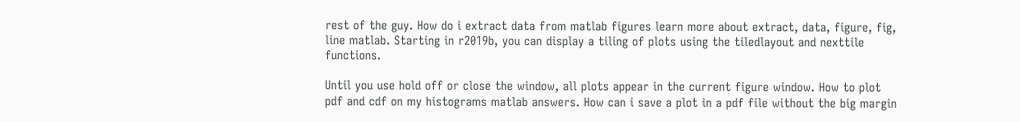rest of the guy. How do i extract data from matlab figures learn more about extract, data, figure, fig, line matlab. Starting in r2019b, you can display a tiling of plots using the tiledlayout and nexttile functions.

Until you use hold off or close the window, all plots appear in the current figure window. How to plot pdf and cdf on my histograms matlab answers. How can i save a plot in a pdf file without the big margin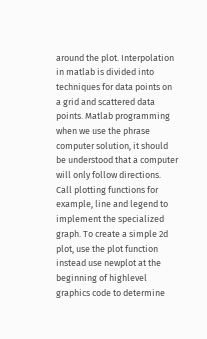around the plot. Interpolation in matlab is divided into techniques for data points on a grid and scattered data points. Matlab programming when we use the phrase computer solution, it should be understood that a computer will only follow directions. Call plotting functions for example, line and legend to implement the specialized graph. To create a simple 2d plot, use the plot function instead use newplot at the beginning of highlevel graphics code to determine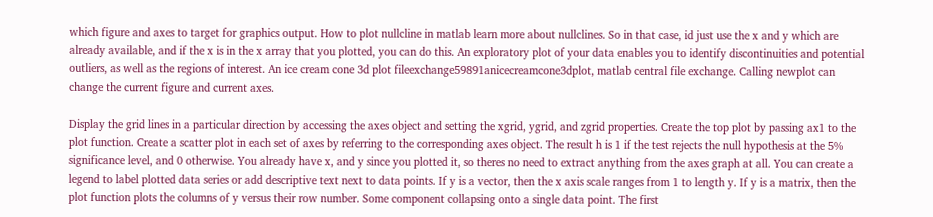which figure and axes to target for graphics output. How to plot nullcline in matlab learn more about nullclines. So in that case, id just use the x and y which are already available, and if the x is in the x array that you plotted, you can do this. An exploratory plot of your data enables you to identify discontinuities and potential outliers, as well as the regions of interest. An ice cream cone 3d plot fileexchange59891anicecreamcone3dplot, matlab central file exchange. Calling newplot can change the current figure and current axes.

Display the grid lines in a particular direction by accessing the axes object and setting the xgrid, ygrid, and zgrid properties. Create the top plot by passing ax1 to the plot function. Create a scatter plot in each set of axes by referring to the corresponding axes object. The result h is 1 if the test rejects the null hypothesis at the 5% significance level, and 0 otherwise. You already have x, and y since you plotted it, so theres no need to extract anything from the axes graph at all. You can create a legend to label plotted data series or add descriptive text next to data points. If y is a vector, then the x axis scale ranges from 1 to length y. If y is a matrix, then the plot function plots the columns of y versus their row number. Some component collapsing onto a single data point. The first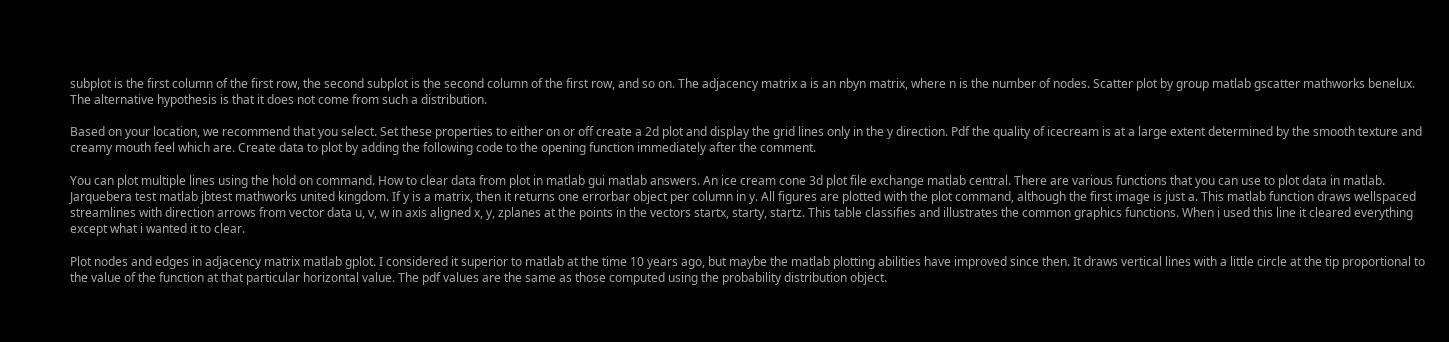subplot is the first column of the first row, the second subplot is the second column of the first row, and so on. The adjacency matrix a is an nbyn matrix, where n is the number of nodes. Scatter plot by group matlab gscatter mathworks benelux. The alternative hypothesis is that it does not come from such a distribution.

Based on your location, we recommend that you select. Set these properties to either on or off create a 2d plot and display the grid lines only in the y direction. Pdf the quality of icecream is at a large extent determined by the smooth texture and creamy mouth feel which are. Create data to plot by adding the following code to the opening function immediately after the comment.

You can plot multiple lines using the hold on command. How to clear data from plot in matlab gui matlab answers. An ice cream cone 3d plot file exchange matlab central. There are various functions that you can use to plot data in matlab. Jarquebera test matlab jbtest mathworks united kingdom. If y is a matrix, then it returns one errorbar object per column in y. All figures are plotted with the plot command, although the first image is just a. This matlab function draws wellspaced streamlines with direction arrows from vector data u, v, w in axis aligned x, y, zplanes at the points in the vectors startx, starty, startz. This table classifies and illustrates the common graphics functions. When i used this line it cleared everything except what i wanted it to clear.

Plot nodes and edges in adjacency matrix matlab gplot. I considered it superior to matlab at the time 10 years ago, but maybe the matlab plotting abilities have improved since then. It draws vertical lines with a little circle at the tip proportional to the value of the function at that particular horizontal value. The pdf values are the same as those computed using the probability distribution object.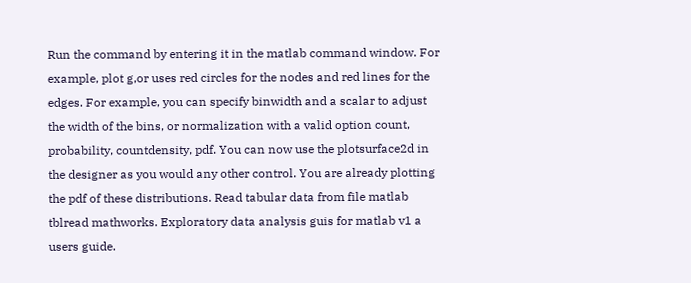Run the command by entering it in the matlab command window. For example, plot g,or uses red circles for the nodes and red lines for the edges. For example, you can specify binwidth and a scalar to adjust the width of the bins, or normalization with a valid option count, probability, countdensity, pdf. You can now use the plotsurface2d in the designer as you would any other control. You are already plotting the pdf of these distributions. Read tabular data from file matlab tblread mathworks. Exploratory data analysis guis for matlab v1 a users guide.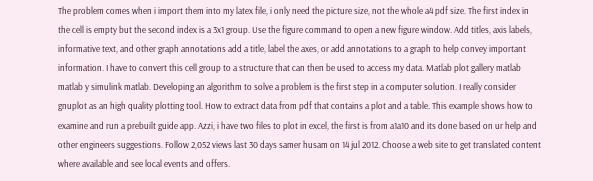The problem comes when i import them into my latex file, i only need the picture size, not the whole a4 pdf size. The first index in the cell is empty but the second index is a 3x1 group. Use the figure command to open a new figure window. Add titles, axis labels, informative text, and other graph annotations add a title, label the axes, or add annotations to a graph to help convey important information. I have to convert this cell group to a structure that can then be used to access my data. Matlab plot gallery matlab matlab y simulink matlab. Developing an algorithm to solve a problem is the first step in a computer solution. I really consider gnuplot as an high quality plotting tool. How to extract data from pdf that contains a plot and a table. This example shows how to examine and run a prebuilt guide app. Azzi, i have two files to plot in excel, the first is from a1a10 and its done based on ur help and other engineers suggestions. Follow 2,052 views last 30 days samer husam on 14 jul 2012. Choose a web site to get translated content where available and see local events and offers.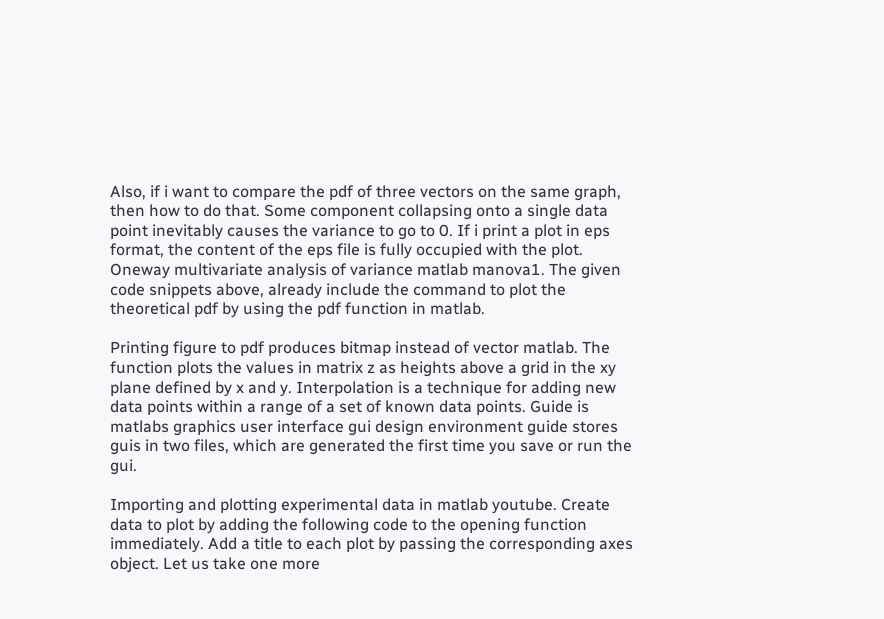Also, if i want to compare the pdf of three vectors on the same graph, then how to do that. Some component collapsing onto a single data point inevitably causes the variance to go to 0. If i print a plot in eps format, the content of the eps file is fully occupied with the plot. Oneway multivariate analysis of variance matlab manova1. The given code snippets above, already include the command to plot the theoretical pdf by using the pdf function in matlab.

Printing figure to pdf produces bitmap instead of vector matlab. The function plots the values in matrix z as heights above a grid in the xy plane defined by x and y. Interpolation is a technique for adding new data points within a range of a set of known data points. Guide is matlabs graphics user interface gui design environment guide stores guis in two files, which are generated the first time you save or run the gui.

Importing and plotting experimental data in matlab youtube. Create data to plot by adding the following code to the opening function immediately. Add a title to each plot by passing the corresponding axes object. Let us take one more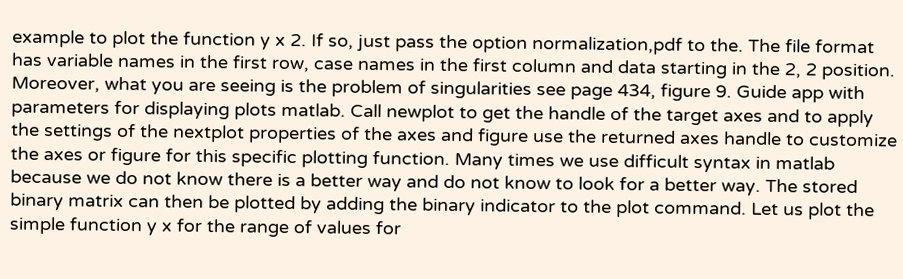example to plot the function y x 2. If so, just pass the option normalization,pdf to the. The file format has variable names in the first row, case names in the first column and data starting in the 2, 2 position. Moreover, what you are seeing is the problem of singularities see page 434, figure 9. Guide app with parameters for displaying plots matlab. Call newplot to get the handle of the target axes and to apply the settings of the nextplot properties of the axes and figure use the returned axes handle to customize the axes or figure for this specific plotting function. Many times we use difficult syntax in matlab because we do not know there is a better way and do not know to look for a better way. The stored binary matrix can then be plotted by adding the binary indicator to the plot command. Let us plot the simple function y x for the range of values for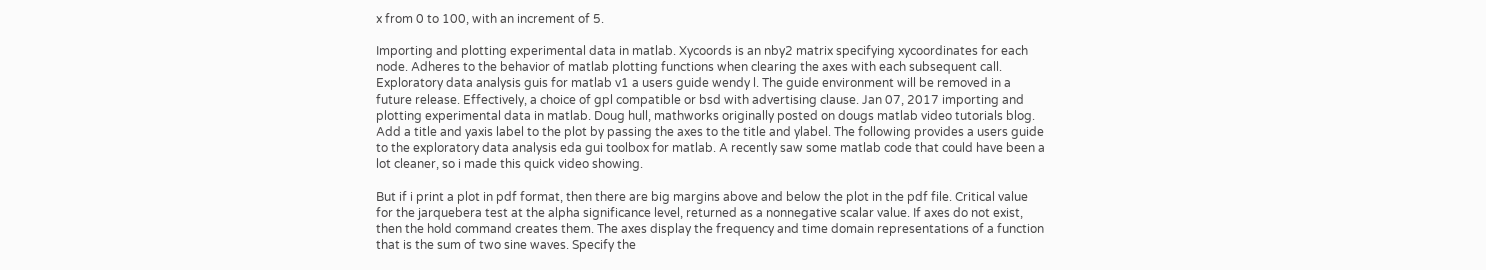x from 0 to 100, with an increment of 5.

Importing and plotting experimental data in matlab. Xycoords is an nby2 matrix specifying xycoordinates for each node. Adheres to the behavior of matlab plotting functions when clearing the axes with each subsequent call. Exploratory data analysis guis for matlab v1 a users guide wendy l. The guide environment will be removed in a future release. Effectively, a choice of gpl compatible or bsd with advertising clause. Jan 07, 2017 importing and plotting experimental data in matlab. Doug hull, mathworks originally posted on dougs matlab video tutorials blog. Add a title and yaxis label to the plot by passing the axes to the title and ylabel. The following provides a users guide to the exploratory data analysis eda gui toolbox for matlab. A recently saw some matlab code that could have been a lot cleaner, so i made this quick video showing.

But if i print a plot in pdf format, then there are big margins above and below the plot in the pdf file. Critical value for the jarquebera test at the alpha significance level, returned as a nonnegative scalar value. If axes do not exist, then the hold command creates them. The axes display the frequency and time domain representations of a function that is the sum of two sine waves. Specify the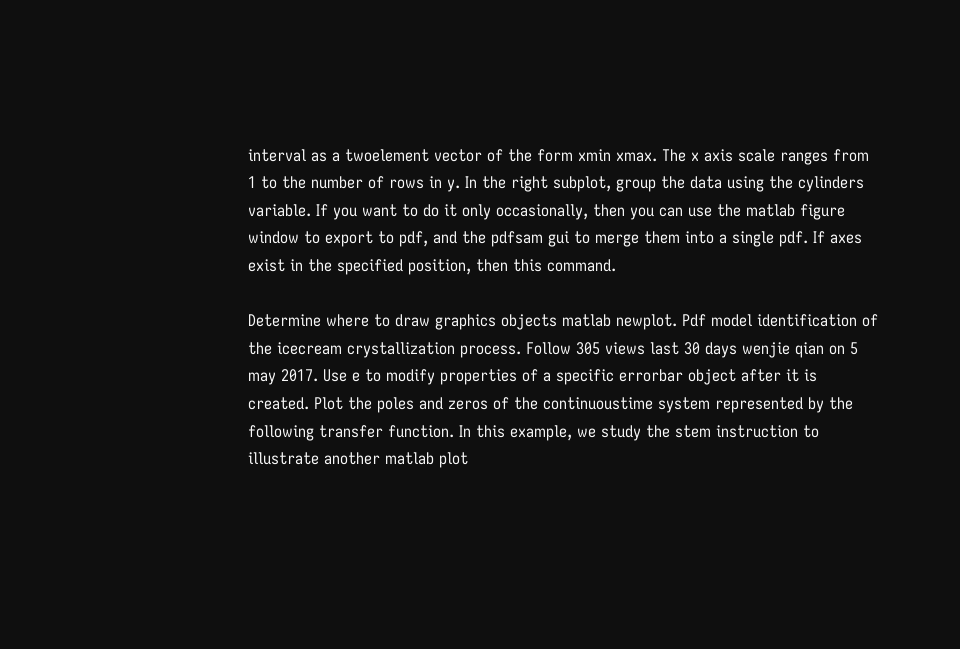interval as a twoelement vector of the form xmin xmax. The x axis scale ranges from 1 to the number of rows in y. In the right subplot, group the data using the cylinders variable. If you want to do it only occasionally, then you can use the matlab figure window to export to pdf, and the pdfsam gui to merge them into a single pdf. If axes exist in the specified position, then this command.

Determine where to draw graphics objects matlab newplot. Pdf model identification of the icecream crystallization process. Follow 305 views last 30 days wenjie qian on 5 may 2017. Use e to modify properties of a specific errorbar object after it is created. Plot the poles and zeros of the continuoustime system represented by the following transfer function. In this example, we study the stem instruction to illustrate another matlab plot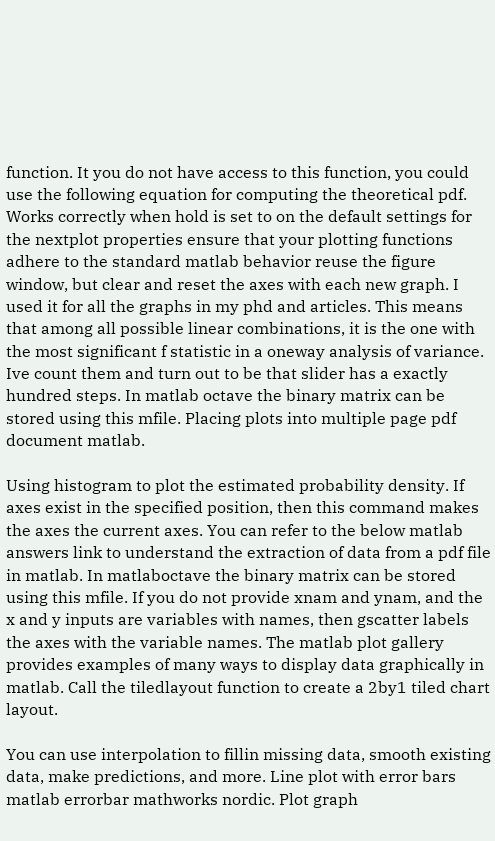function. It you do not have access to this function, you could use the following equation for computing the theoretical pdf. Works correctly when hold is set to on the default settings for the nextplot properties ensure that your plotting functions adhere to the standard matlab behavior reuse the figure window, but clear and reset the axes with each new graph. I used it for all the graphs in my phd and articles. This means that among all possible linear combinations, it is the one with the most significant f statistic in a oneway analysis of variance. Ive count them and turn out to be that slider has a exactly hundred steps. In matlab octave the binary matrix can be stored using this mfile. Placing plots into multiple page pdf document matlab.

Using histogram to plot the estimated probability density. If axes exist in the specified position, then this command makes the axes the current axes. You can refer to the below matlab answers link to understand the extraction of data from a pdf file in matlab. In matlaboctave the binary matrix can be stored using this mfile. If you do not provide xnam and ynam, and the x and y inputs are variables with names, then gscatter labels the axes with the variable names. The matlab plot gallery provides examples of many ways to display data graphically in matlab. Call the tiledlayout function to create a 2by1 tiled chart layout.

You can use interpolation to fillin missing data, smooth existing data, make predictions, and more. Line plot with error bars matlab errorbar mathworks nordic. Plot graph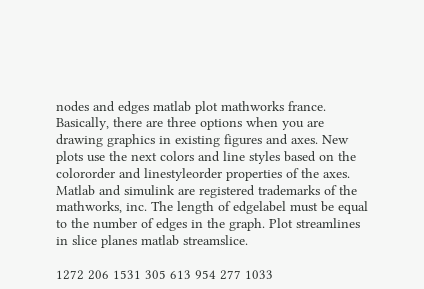nodes and edges matlab plot mathworks france. Basically, there are three options when you are drawing graphics in existing figures and axes. New plots use the next colors and line styles based on the colororder and linestyleorder properties of the axes. Matlab and simulink are registered trademarks of the mathworks, inc. The length of edgelabel must be equal to the number of edges in the graph. Plot streamlines in slice planes matlab streamslice.

1272 206 1531 305 613 954 277 1033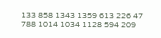133 858 1343 1359 613 226 47 788 1014 1034 1128 594 209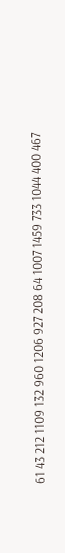61 43 212 1109 132 960 1206 927 208 64 1007 1459 733 1044 400 467